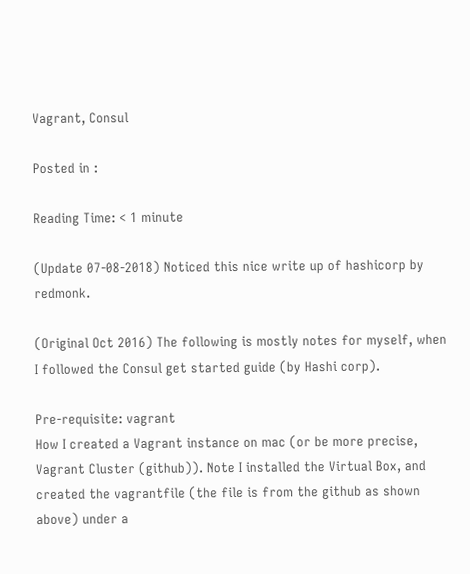Vagrant, Consul

Posted in :

Reading Time: < 1 minute

(Update 07-08-2018) Noticed this nice write up of hashicorp by redmonk.

(Original Oct 2016) The following is mostly notes for myself, when I followed the Consul get started guide (by Hashi corp).

Pre-requisite: vagrant
How I created a Vagrant instance on mac (or be more precise, Vagrant Cluster (github)). Note I installed the Virtual Box, and created the vagrantfile (the file is from the github as shown above) under a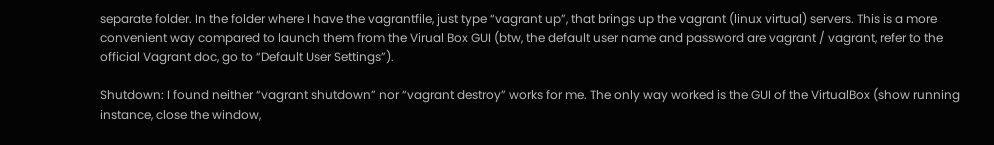separate folder. In the folder where I have the vagrantfile, just type “vagrant up”, that brings up the vagrant (linux virtual) servers. This is a more convenient way compared to launch them from the Virual Box GUI (btw, the default user name and password are vagrant / vagrant, refer to the official Vagrant doc, go to “Default User Settings”).

Shutdown: I found neither “vagrant shutdown” nor “vagrant destroy” works for me. The only way worked is the GUI of the VirtualBox (show running instance, close the window,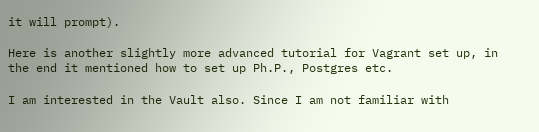it will prompt).

Here is another slightly more advanced tutorial for Vagrant set up, in the end it mentioned how to set up Ph.P., Postgres etc.

I am interested in the Vault also. Since I am not familiar with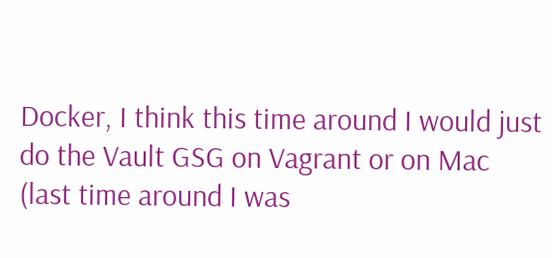Docker, I think this time around I would just do the Vault GSG on Vagrant or on Mac (last time around I was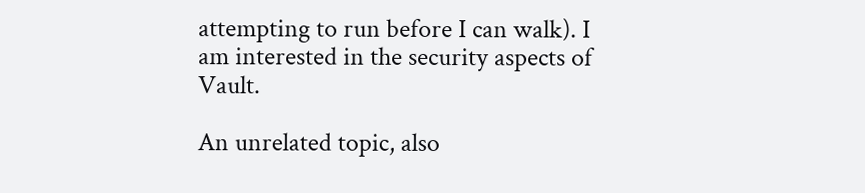attempting to run before I can walk). I am interested in the security aspects of Vault.

An unrelated topic, also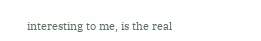interesting to me, is the real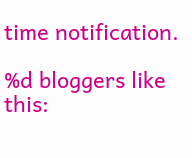time notification.

%d bloggers like this: